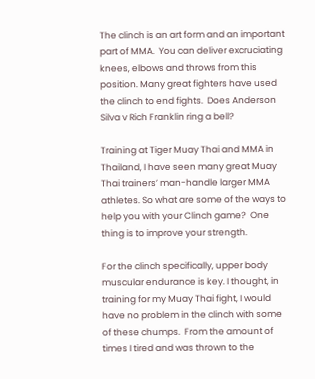The clinch is an art form and an important part of MMA.  You can deliver excruciating knees, elbows and throws from this position. Many great fighters have used the clinch to end fights.  Does Anderson Silva v Rich Franklin ring a bell?

Training at Tiger Muay Thai and MMA in Thailand, I have seen many great Muay Thai trainers’ man-handle larger MMA athletes. So what are some of the ways to help you with your Clinch game?  One thing is to improve your strength.

For the clinch specifically, upper body muscular endurance is key. I thought, in training for my Muay Thai fight, I would have no problem in the clinch with some of these chumps.  From the amount of times I tired and was thrown to the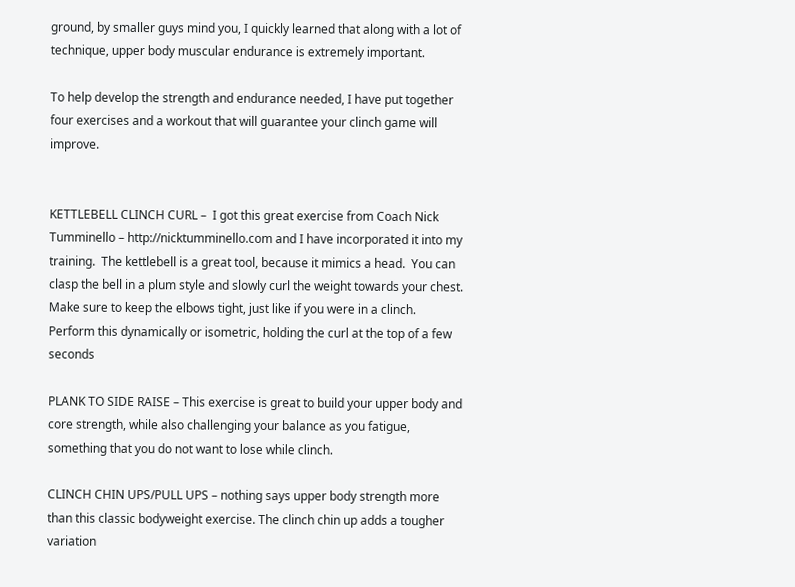ground, by smaller guys mind you, I quickly learned that along with a lot of technique, upper body muscular endurance is extremely important.

To help develop the strength and endurance needed, I have put together four exercises and a workout that will guarantee your clinch game will improve.


KETTLEBELL CLINCH CURL –  I got this great exercise from Coach Nick Tumminello – http://nicktumminello.com and I have incorporated it into my training.  The kettlebell is a great tool, because it mimics a head.  You can clasp the bell in a plum style and slowly curl the weight towards your chest. Make sure to keep the elbows tight, just like if you were in a clinch.  Perform this dynamically or isometric, holding the curl at the top of a few seconds

PLANK TO SIDE RAISE – This exercise is great to build your upper body and core strength, while also challenging your balance as you fatigue, something that you do not want to lose while clinch.

CLINCH CHIN UPS/PULL UPS – nothing says upper body strength more than this classic bodyweight exercise. The clinch chin up adds a tougher variation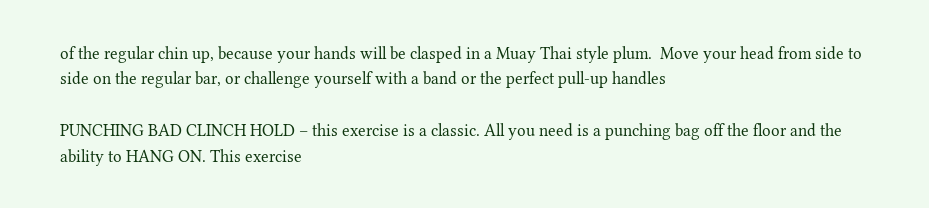of the regular chin up, because your hands will be clasped in a Muay Thai style plum.  Move your head from side to side on the regular bar, or challenge yourself with a band or the perfect pull-up handles

PUNCHING BAD CLINCH HOLD – this exercise is a classic. All you need is a punching bag off the floor and the ability to HANG ON. This exercise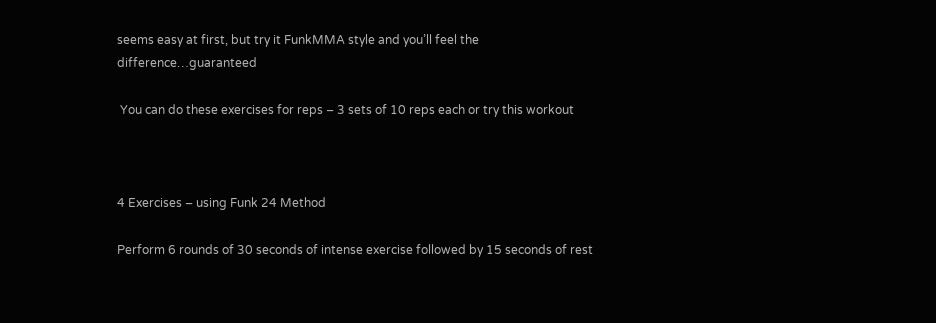seems easy at first, but try it FunkMMA style and you’ll feel the difference…guaranteed

 You can do these exercises for reps – 3 sets of 10 reps each or try this workout



4 Exercises – using Funk 24 Method

Perform 6 rounds of 30 seconds of intense exercise followed by 15 seconds of rest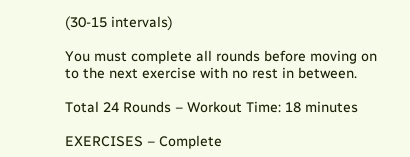(30-15 intervals)

You must complete all rounds before moving on to the next exercise with no rest in between.

Total 24 Rounds – Workout Time: 18 minutes

EXERCISES – Complete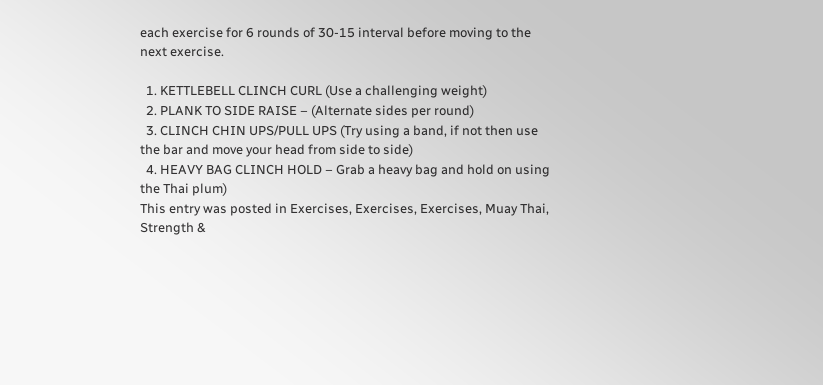each exercise for 6 rounds of 30-15 interval before moving to the next exercise.

  1. KETTLEBELL CLINCH CURL (Use a challenging weight)
  2. PLANK TO SIDE RAISE – (Alternate sides per round)
  3. CLINCH CHIN UPS/PULL UPS (Try using a band, if not then use the bar and move your head from side to side)
  4. HEAVY BAG CLINCH HOLD – Grab a heavy bag and hold on using the Thai plum)
This entry was posted in Exercises, Exercises, Exercises, Muay Thai, Strength &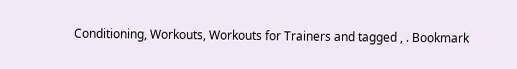Conditioning, Workouts, Workouts for Trainers and tagged , . Bookmark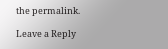the permalink.

Leave a Reply